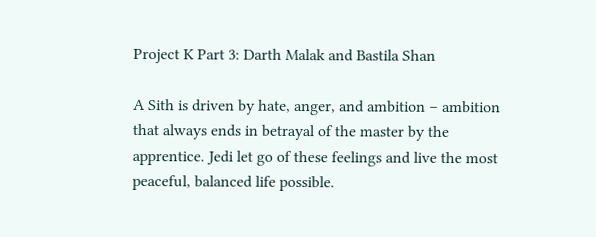Project K Part 3: Darth Malak and Bastila Shan

A Sith is driven by hate, anger, and ambition – ambition that always ends in betrayal of the master by the apprentice. Jedi let go of these feelings and live the most peaceful, balanced life possible.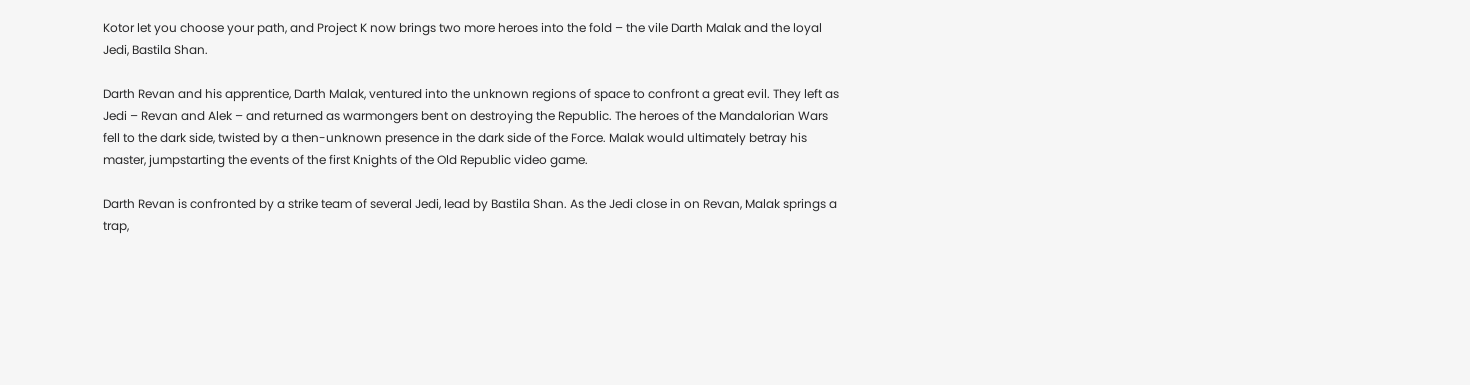Kotor let you choose your path, and Project K now brings two more heroes into the fold – the vile Darth Malak and the loyal Jedi, Bastila Shan.

Darth Revan and his apprentice, Darth Malak, ventured into the unknown regions of space to confront a great evil. They left as Jedi – Revan and Alek – and returned as warmongers bent on destroying the Republic. The heroes of the Mandalorian Wars fell to the dark side, twisted by a then-unknown presence in the dark side of the Force. Malak would ultimately betray his master, jumpstarting the events of the first Knights of the Old Republic video game.

Darth Revan is confronted by a strike team of several Jedi, lead by Bastila Shan. As the Jedi close in on Revan, Malak springs a trap,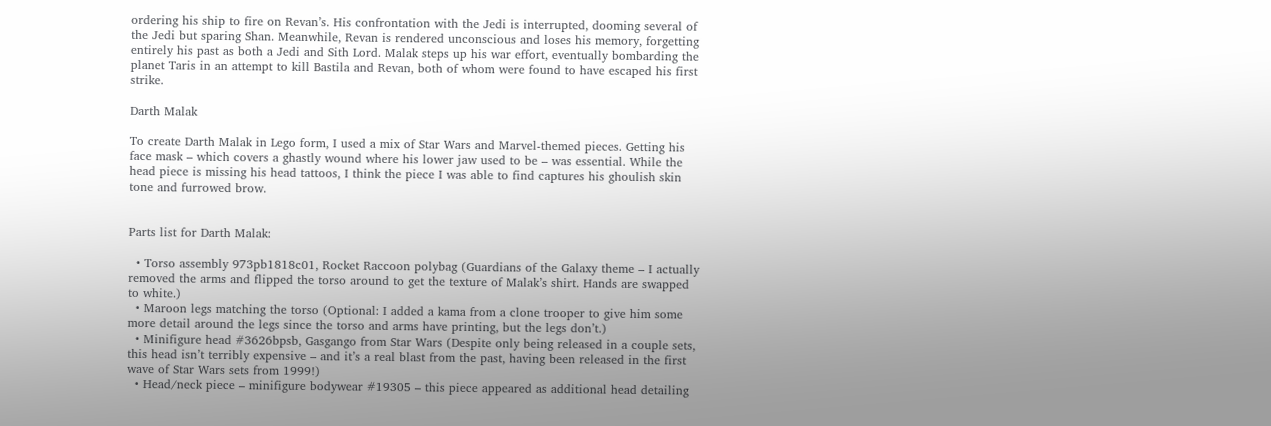ordering his ship to fire on Revan’s. His confrontation with the Jedi is interrupted, dooming several of the Jedi but sparing Shan. Meanwhile, Revan is rendered unconscious and loses his memory, forgetting entirely his past as both a Jedi and Sith Lord. Malak steps up his war effort, eventually bombarding the planet Taris in an attempt to kill Bastila and Revan, both of whom were found to have escaped his first strike.

Darth Malak

To create Darth Malak in Lego form, I used a mix of Star Wars and Marvel-themed pieces. Getting his face mask – which covers a ghastly wound where his lower jaw used to be – was essential. While the head piece is missing his head tattoos, I think the piece I was able to find captures his ghoulish skin tone and furrowed brow.


Parts list for Darth Malak:

  • Torso assembly 973pb1818c01, Rocket Raccoon polybag (Guardians of the Galaxy theme – I actually removed the arms and flipped the torso around to get the texture of Malak’s shirt. Hands are swapped to white.)
  • Maroon legs matching the torso (Optional: I added a kama from a clone trooper to give him some more detail around the legs since the torso and arms have printing, but the legs don’t.)
  • Minifigure head #3626bpsb, Gasgango from Star Wars (Despite only being released in a couple sets, this head isn’t terribly expensive – and it’s a real blast from the past, having been released in the first wave of Star Wars sets from 1999!)
  • Head/neck piece – minifigure bodywear #19305 – this piece appeared as additional head detailing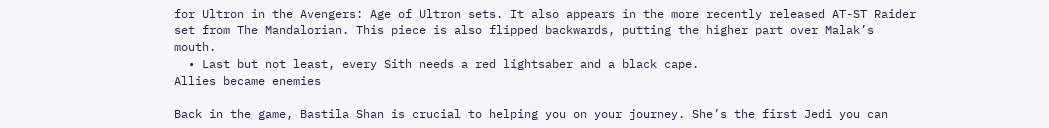for Ultron in the Avengers: Age of Ultron sets. It also appears in the more recently released AT-ST Raider set from The Mandalorian. This piece is also flipped backwards, putting the higher part over Malak’s mouth.
  • Last but not least, every Sith needs a red lightsaber and a black cape.
Allies became enemies

Back in the game, Bastila Shan is crucial to helping you on your journey. She’s the first Jedi you can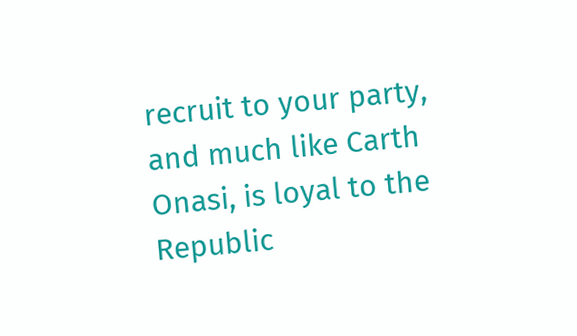recruit to your party, and much like Carth Onasi, is loyal to the Republic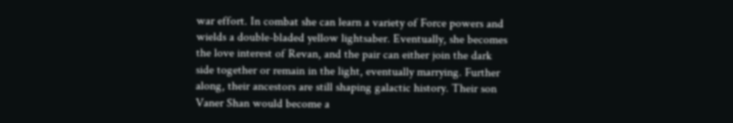war effort. In combat she can learn a variety of Force powers and wields a double-bladed yellow lightsaber. Eventually, she becomes the love interest of Revan, and the pair can either join the dark side together or remain in the light, eventually marrying. Further along, their ancestors are still shaping galactic history. Their son Vaner Shan would become a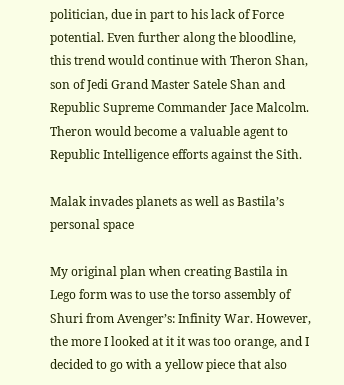politician, due in part to his lack of Force potential. Even further along the bloodline, this trend would continue with Theron Shan, son of Jedi Grand Master Satele Shan and Republic Supreme Commander Jace Malcolm. Theron would become a valuable agent to Republic Intelligence efforts against the Sith.

Malak invades planets as well as Bastila’s personal space

My original plan when creating Bastila in Lego form was to use the torso assembly of Shuri from Avenger’s: Infinity War. However, the more I looked at it it was too orange, and I decided to go with a yellow piece that also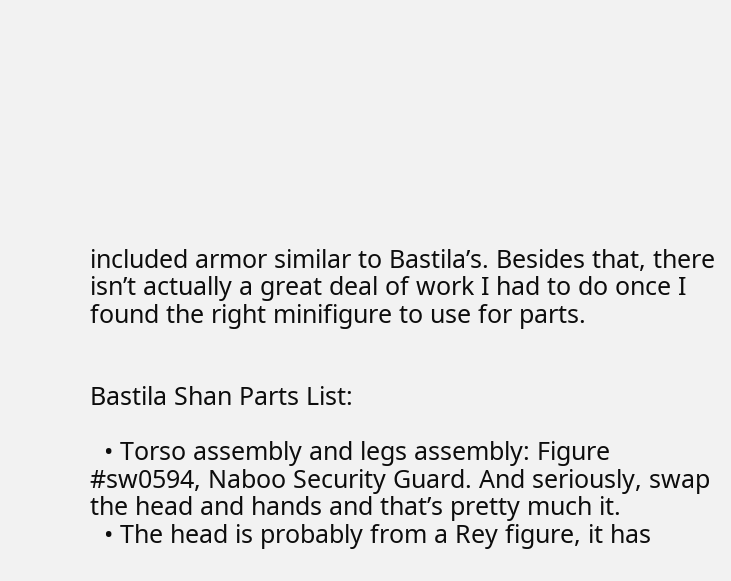included armor similar to Bastila’s. Besides that, there isn’t actually a great deal of work I had to do once I found the right minifigure to use for parts.


Bastila Shan Parts List:

  • Torso assembly and legs assembly: Figure #sw0594, Naboo Security Guard. And seriously, swap the head and hands and that’s pretty much it.
  • The head is probably from a Rey figure, it has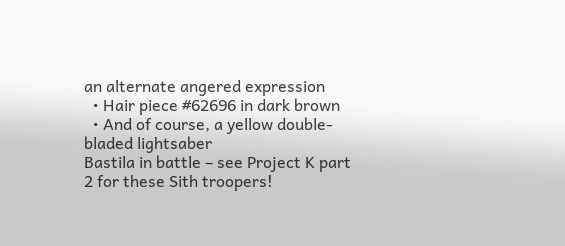an alternate angered expression
  • Hair piece #62696 in dark brown
  • And of course, a yellow double-bladed lightsaber
Bastila in battle – see Project K part 2 for these Sith troopers!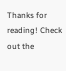Thanks for reading! Check out the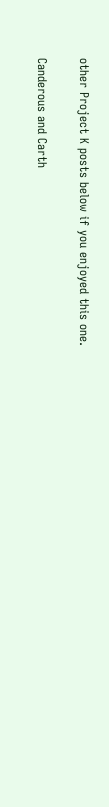other Project K posts below if you enjoyed this one.


Canderous and Carth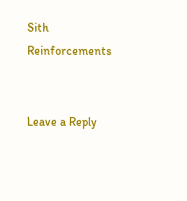Sith Reinforcements


Leave a Reply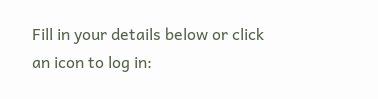Fill in your details below or click an icon to log in: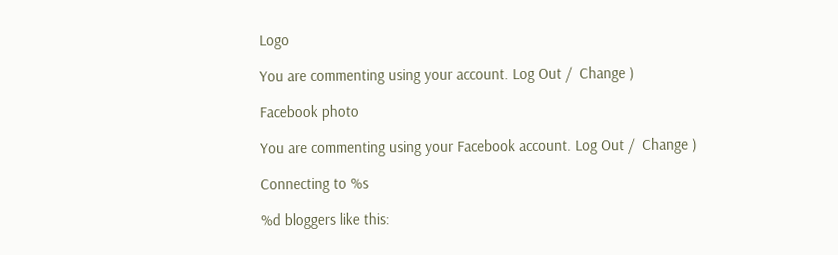Logo

You are commenting using your account. Log Out /  Change )

Facebook photo

You are commenting using your Facebook account. Log Out /  Change )

Connecting to %s

%d bloggers like this: